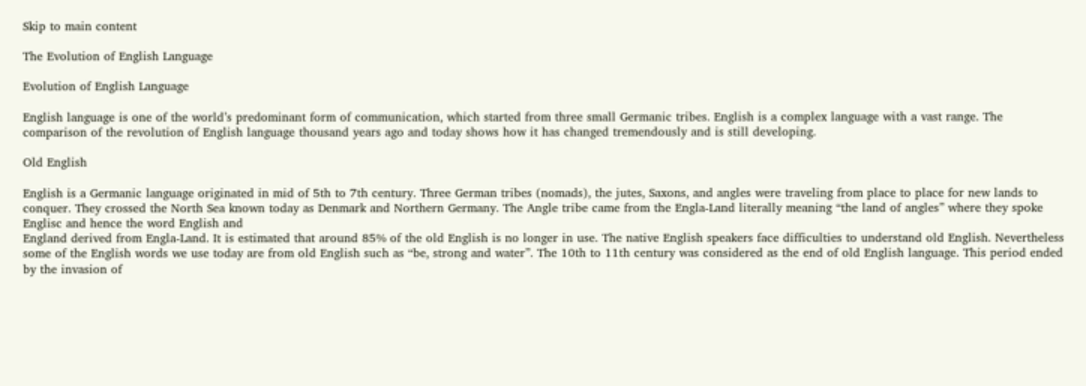Skip to main content

The Evolution of English Language

Evolution of English Language

English language is one of the world’s predominant form of communication, which started from three small Germanic tribes. English is a complex language with a vast range. The comparison of the revolution of English language thousand years ago and today shows how it has changed tremendously and is still developing.

Old English

English is a Germanic language originated in mid of 5th to 7th century. Three German tribes (nomads), the jutes, Saxons, and angles were traveling from place to place for new lands to conquer. They crossed the North Sea known today as Denmark and Northern Germany. The Angle tribe came from the Engla-Land literally meaning “the land of angles” where they spoke Englisc and hence the word English and
England derived from Engla-Land. It is estimated that around 85% of the old English is no longer in use. The native English speakers face difficulties to understand old English. Nevertheless some of the English words we use today are from old English such as “be, strong and water”. The 10th to 11th century was considered as the end of old English language. This period ended by the invasion of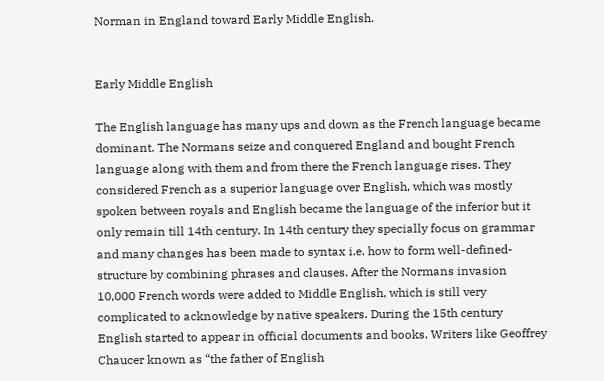Norman in England toward Early Middle English.


Early Middle English

The English language has many ups and down as the French language became dominant. The Normans seize and conquered England and bought French language along with them and from there the French language rises. They considered French as a superior language over English, which was mostly spoken between royals and English became the language of the inferior but it only remain till 14th century. In 14th century they specially focus on grammar and many changes has been made to syntax i.e. how to form well-defined-structure by combining phrases and clauses. After the Normans invasion 10,000 French words were added to Middle English, which is still very complicated to acknowledge by native speakers. During the 15th century English started to appear in official documents and books. Writers like Geoffrey Chaucer known as “the father of English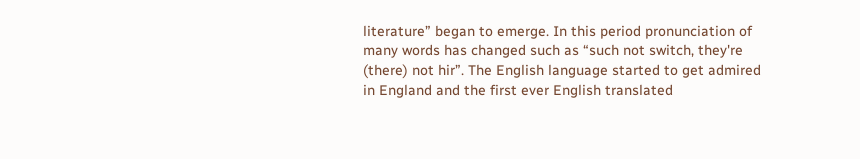literature” began to emerge. In this period pronunciation of many words has changed such as “such not switch, they're (there) not hir”. The English language started to get admired in England and the first ever English translated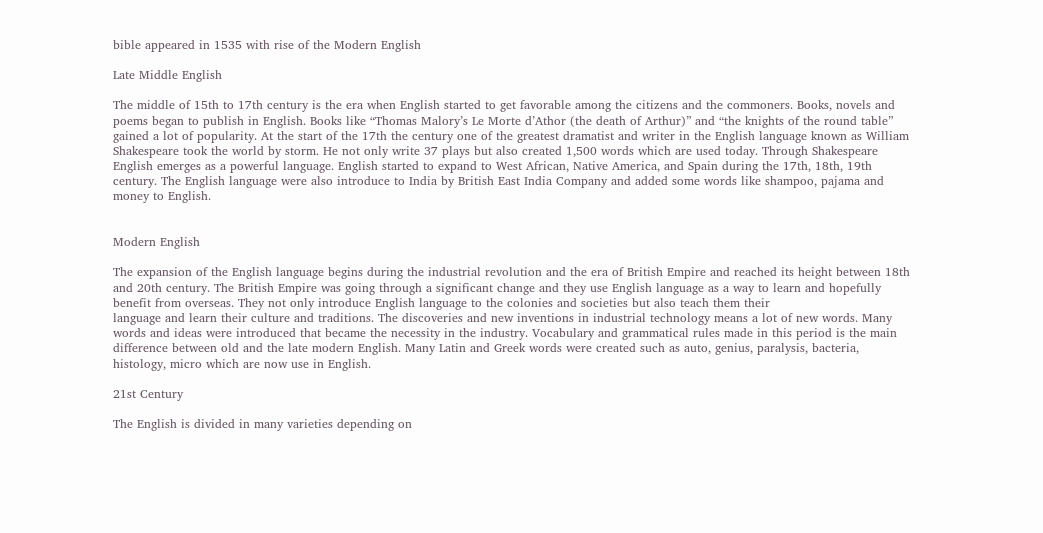bible appeared in 1535 with rise of the Modern English

Late Middle English

The middle of 15th to 17th century is the era when English started to get favorable among the citizens and the commoners. Books, novels and poems began to publish in English. Books like “Thomas Malory’s Le Morte d’Athor (the death of Arthur)” and “the knights of the round table” gained a lot of popularity. At the start of the 17th the century one of the greatest dramatist and writer in the English language known as William Shakespeare took the world by storm. He not only write 37 plays but also created 1,500 words which are used today. Through Shakespeare English emerges as a powerful language. English started to expand to West African, Native America, and Spain during the 17th, 18th, 19th century. The English language were also introduce to India by British East India Company and added some words like shampoo, pajama and money to English.


Modern English

The expansion of the English language begins during the industrial revolution and the era of British Empire and reached its height between 18th and 20th century. The British Empire was going through a significant change and they use English language as a way to learn and hopefully benefit from overseas. They not only introduce English language to the colonies and societies but also teach them their
language and learn their culture and traditions. The discoveries and new inventions in industrial technology means a lot of new words. Many words and ideas were introduced that became the necessity in the industry. Vocabulary and grammatical rules made in this period is the main difference between old and the late modern English. Many Latin and Greek words were created such as auto, genius, paralysis, bacteria, histology, micro which are now use in English.

21st Century

The English is divided in many varieties depending on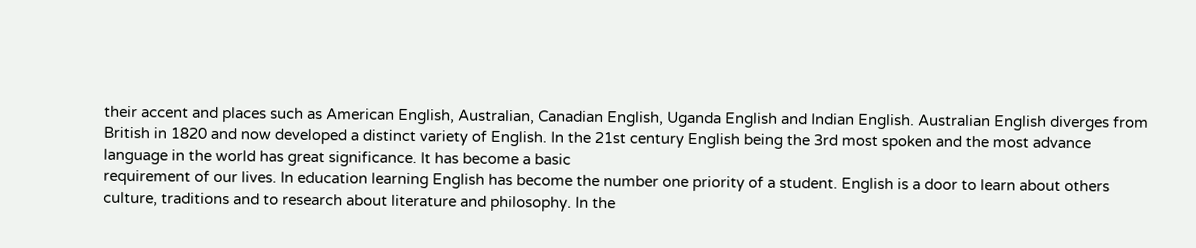their accent and places such as American English, Australian, Canadian English, Uganda English and Indian English. Australian English diverges from British in 1820 and now developed a distinct variety of English. In the 21st century English being the 3rd most spoken and the most advance language in the world has great significance. It has become a basic
requirement of our lives. In education learning English has become the number one priority of a student. English is a door to learn about others culture, traditions and to research about literature and philosophy. In the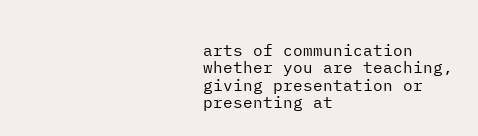arts of communication whether you are teaching, giving presentation or presenting at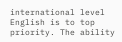international level English is to top
priority. The ability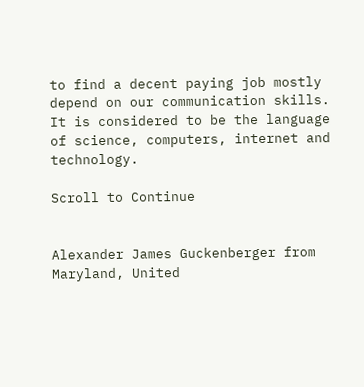to find a decent paying job mostly depend on our communication skills. It is considered to be the language of science, computers, internet and technology.

Scroll to Continue


Alexander James Guckenberger from Maryland, United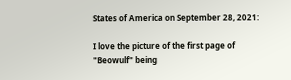States of America on September 28, 2021:

I love the picture of the first page of "Beowulf" being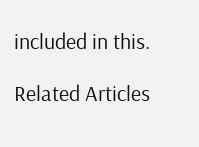included in this.

Related Articles